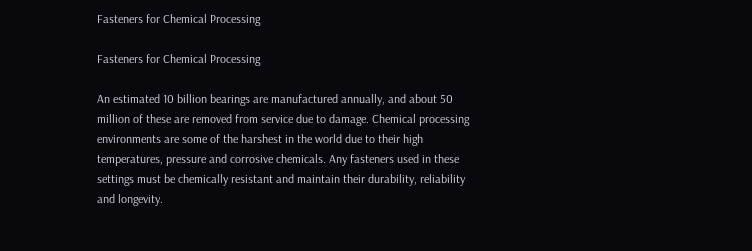Fasteners for Chemical Processing

Fasteners for Chemical Processing

An estimated 10 billion bearings are manufactured annually, and about 50 million of these are removed from service due to damage. Chemical processing environments are some of the harshest in the world due to their high temperatures, pressure and corrosive chemicals. Any fasteners used in these settings must be chemically resistant and maintain their durability, reliability and longevity.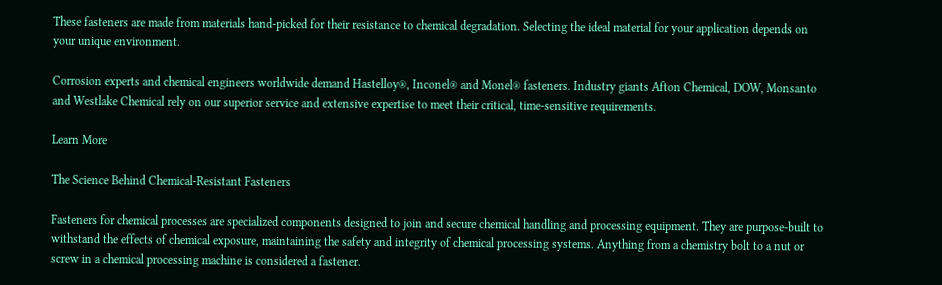These fasteners are made from materials hand-picked for their resistance to chemical degradation. Selecting the ideal material for your application depends on your unique environment.

Corrosion experts and chemical engineers worldwide demand Hastelloy®, Inconel® and Monel® fasteners. Industry giants Afton Chemical, DOW, Monsanto and Westlake Chemical rely on our superior service and extensive expertise to meet their critical, time-sensitive requirements.

Learn More

The Science Behind Chemical-Resistant Fasteners

Fasteners for chemical processes are specialized components designed to join and secure chemical handling and processing equipment. They are purpose-built to withstand the effects of chemical exposure, maintaining the safety and integrity of chemical processing systems. Anything from a chemistry bolt to a nut or screw in a chemical processing machine is considered a fastener.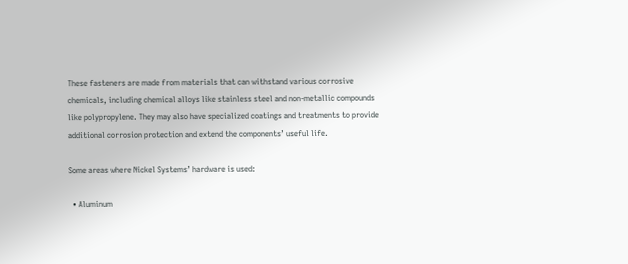These fasteners are made from materials that can withstand various corrosive chemicals, including chemical alloys like stainless steel and non-metallic compounds like polypropylene. They may also have specialized coatings and treatments to provide additional corrosion protection and extend the components’ useful life.

Some areas where Nickel Systems’ hardware is used:

  • Aluminum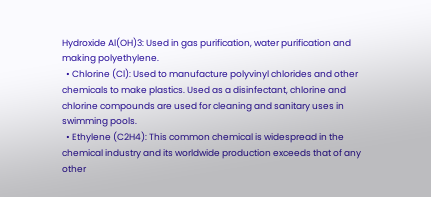Hydroxide Al(OH)3: Used in gas purification, water purification and making polyethylene.
  • Chlorine (Cl): Used to manufacture polyvinyl chlorides and other chemicals to make plastics. Used as a disinfectant, chlorine and chlorine compounds are used for cleaning and sanitary uses in swimming pools.
  • Ethylene (C2H4): This common chemical is widespread in the chemical industry and its worldwide production exceeds that of any other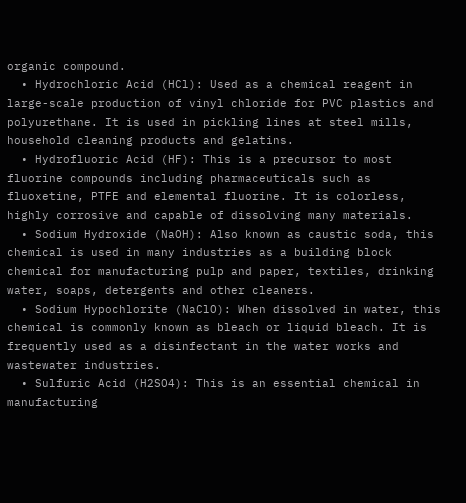organic compound.
  • Hydrochloric Acid (HCl): Used as a chemical reagent in large-scale production of vinyl chloride for PVC plastics and polyurethane. It is used in pickling lines at steel mills, household cleaning products and gelatins.
  • Hydrofluoric Acid (HF): This is a precursor to most fluorine compounds including pharmaceuticals such as fluoxetine, PTFE and elemental fluorine. It is colorless, highly corrosive and capable of dissolving many materials.
  • Sodium Hydroxide (NaOH): Also known as caustic soda, this chemical is used in many industries as a building block chemical for manufacturing pulp and paper, textiles, drinking water, soaps, detergents and other cleaners.
  • Sodium Hypochlorite (NaClO): When dissolved in water, this chemical is commonly known as bleach or liquid bleach. It is frequently used as a disinfectant in the water works and wastewater industries.
  • Sulfuric Acid (H2SO4): This is an essential chemical in manufacturing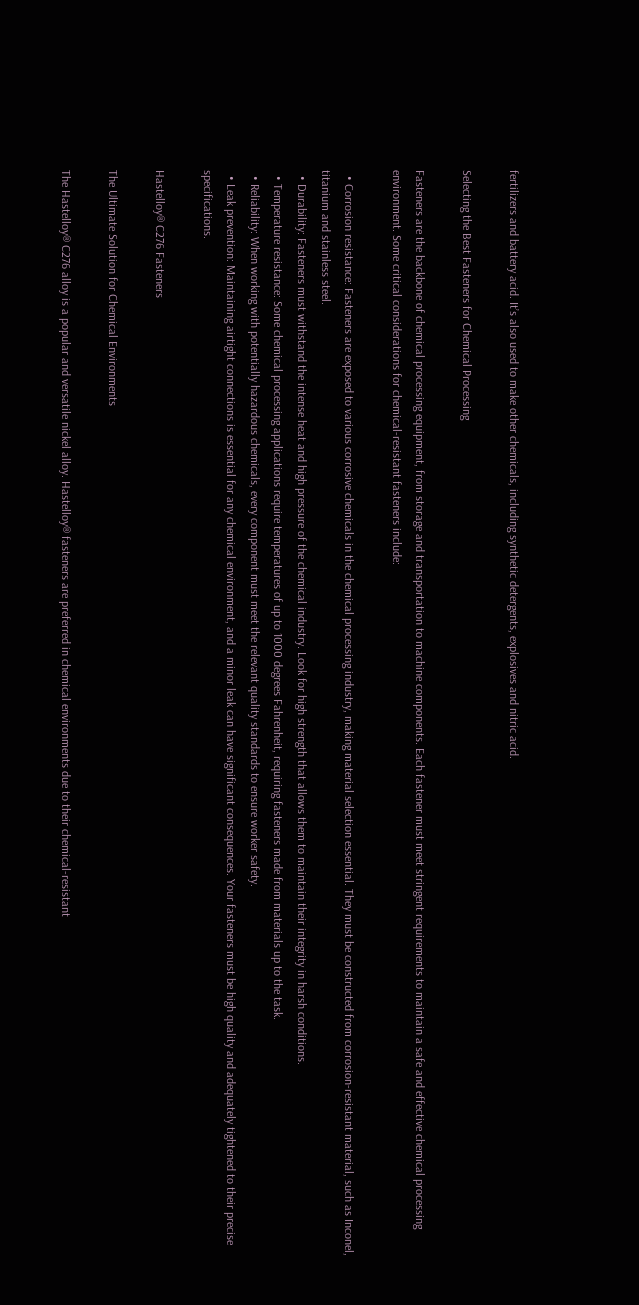fertilizers and battery acid. It’s also used to make other chemicals, including synthetic detergents, explosives and nitric acid.

Selecting the Best Fasteners for Chemical Processing

Fasteners are the backbone of chemical processing equipment, from storage and transportation to machine components. Each fastener must meet stringent requirements to maintain a safe and effective chemical processing environment. Some critical considerations for chemical-resistant fasteners include:

  • Corrosion resistance: Fasteners are exposed to various corrosive chemicals in the chemical processing industry, making material selection essential. They must be constructed from corrosion-resistant material, such as Inconel, titanium and stainless steel.
  • Durability: Fasteners must withstand the intense heat and high pressure of the chemical industry. Look for high strength that allows them to maintain their integrity in harsh conditions.
  • Temperature resistance: Some chemical processing applications require temperatures of up to 1000 degrees Fahrenheit, requiring fasteners made from materials up to the task.
  • Reliability: When working with potentially hazardous chemicals, every component must meet the relevant quality standards to ensure worker safety.
  • Leak prevention: Maintaining airtight connections is essential for any chemical environment, and a minor leak can have significant consequences. Your fasteners must be high quality and adequately tightened to their precise specifications.

Hastelloy® C276 Fasteners

The Ultimate Solution for Chemical Environments

The Hastelloy® C276 alloy is a popular and versatile nickel alloy. Hastelloy® fasteners are preferred in chemical environments due to their chemical-resistant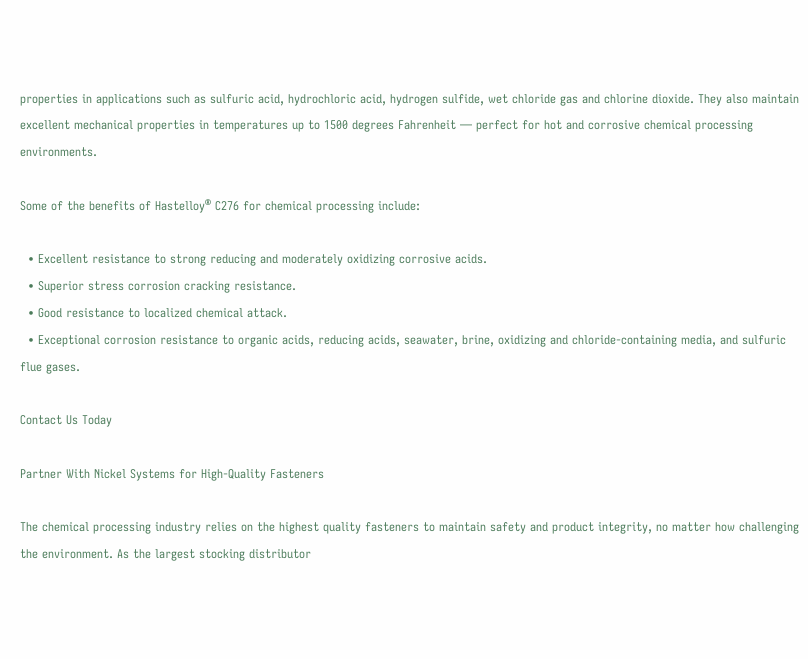properties in applications such as sulfuric acid, hydrochloric acid, hydrogen sulfide, wet chloride gas and chlorine dioxide. They also maintain excellent mechanical properties in temperatures up to 1500 degrees Fahrenheit — perfect for hot and corrosive chemical processing environments.

Some of the benefits of Hastelloy® C276 for chemical processing include:

  • Excellent resistance to strong reducing and moderately oxidizing corrosive acids.
  • Superior stress corrosion cracking resistance.
  • Good resistance to localized chemical attack.
  • Exceptional corrosion resistance to organic acids, reducing acids, seawater, brine, oxidizing and chloride-containing media, and sulfuric flue gases.

Contact Us Today

Partner With Nickel Systems for High-Quality Fasteners

The chemical processing industry relies on the highest quality fasteners to maintain safety and product integrity, no matter how challenging the environment. As the largest stocking distributor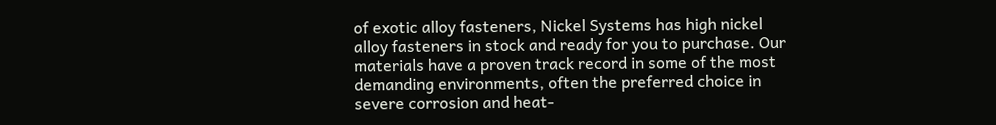of exotic alloy fasteners, Nickel Systems has high nickel alloy fasteners in stock and ready for you to purchase. Our materials have a proven track record in some of the most demanding environments, often the preferred choice in severe corrosion and heat-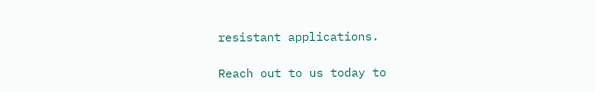resistant applications.

Reach out to us today to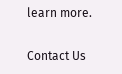learn more.

Contact Us